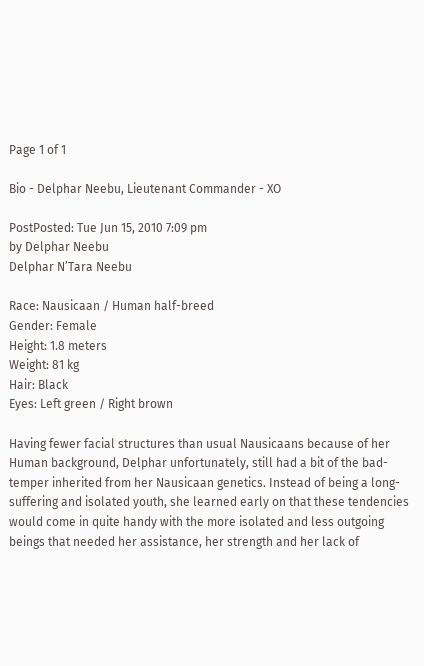Page 1 of 1

Bio - Delphar Neebu, Lieutenant Commander - XO

PostPosted: Tue Jun 15, 2010 7:09 pm
by Delphar Neebu
Delphar N’Tara Neebu

Race: Nausicaan / Human half-breed
Gender: Female
Height: 1.8 meters
Weight: 81 kg
Hair: Black
Eyes: Left green / Right brown

Having fewer facial structures than usual Nausicaans because of her Human background, Delphar unfortunately, still had a bit of the bad-temper inherited from her Nausicaan genetics. Instead of being a long-suffering and isolated youth, she learned early on that these tendencies would come in quite handy with the more isolated and less outgoing beings that needed her assistance, her strength and her lack of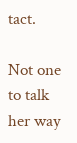tact.

Not one to talk her way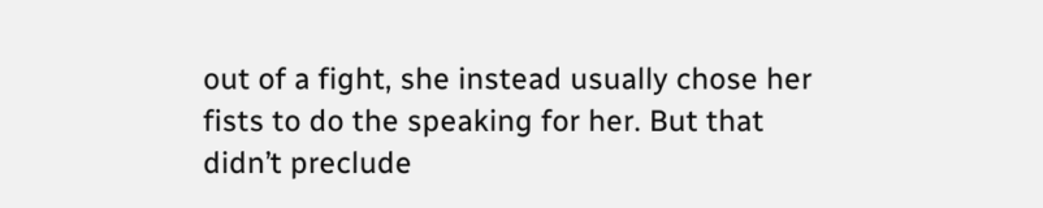out of a fight, she instead usually chose her fists to do the speaking for her. But that didn’t preclude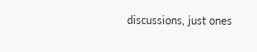discussions, just ones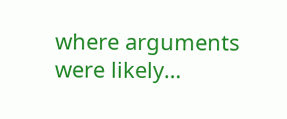where arguments were likely…